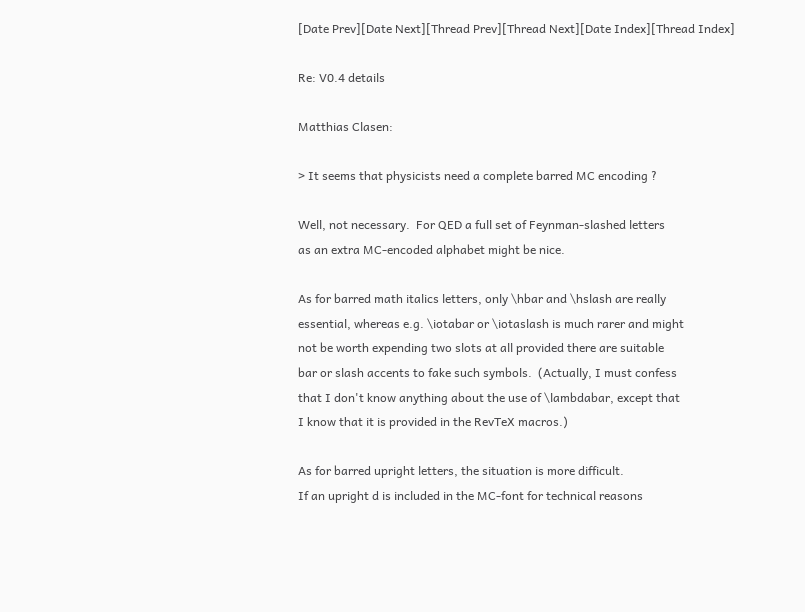[Date Prev][Date Next][Thread Prev][Thread Next][Date Index][Thread Index]

Re: V0.4 details

Matthias Clasen:

> It seems that physicists need a complete barred MC encoding ?

Well, not necessary.  For QED a full set of Feynman-slashed letters
as an extra MC-encoded alphabet might be nice.

As for barred math italics letters, only \hbar and \hslash are really
essential, whereas e.g. \iotabar or \iotaslash is much rarer and might
not be worth expending two slots at all provided there are suitable
bar or slash accents to fake such symbols.  (Actually, I must confess
that I don't know anything about the use of \lambdabar, except that
I know that it is provided in the RevTeX macros.)

As for barred upright letters, the situation is more difficult.
If an upright d is included in the MC-font for technical reasons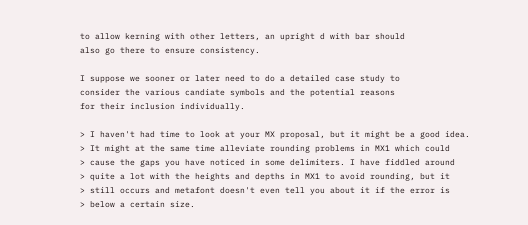to allow kerning with other letters, an upright d with bar should
also go there to ensure consistency.

I suppose we sooner or later need to do a detailed case study to
consider the various candiate symbols and the potential reasons
for their inclusion individually.

> I haven't had time to look at your MX proposal, but it might be a good idea.
> It might at the same time alleviate rounding problems in MX1 which could
> cause the gaps you have noticed in some delimiters. I have fiddled around
> quite a lot with the heights and depths in MX1 to avoid rounding, but it
> still occurs and metafont doesn't even tell you about it if the error is
> below a certain size.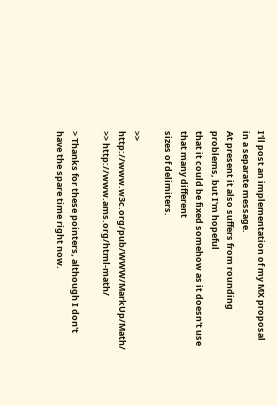I'll post an implementation of my MX proposal in a separate message.
At present it also suffers from rounding problems, but I'm hopeful
that it could be fixed somehow as it doesn't use that many different
sizes of delimiters.

>> http://www.w3c.org/pub/WWW/MarkUp/Math/
>> http://www.ams.org/html-math/

> Thanks for these pointers, although I don't have the spare time right now.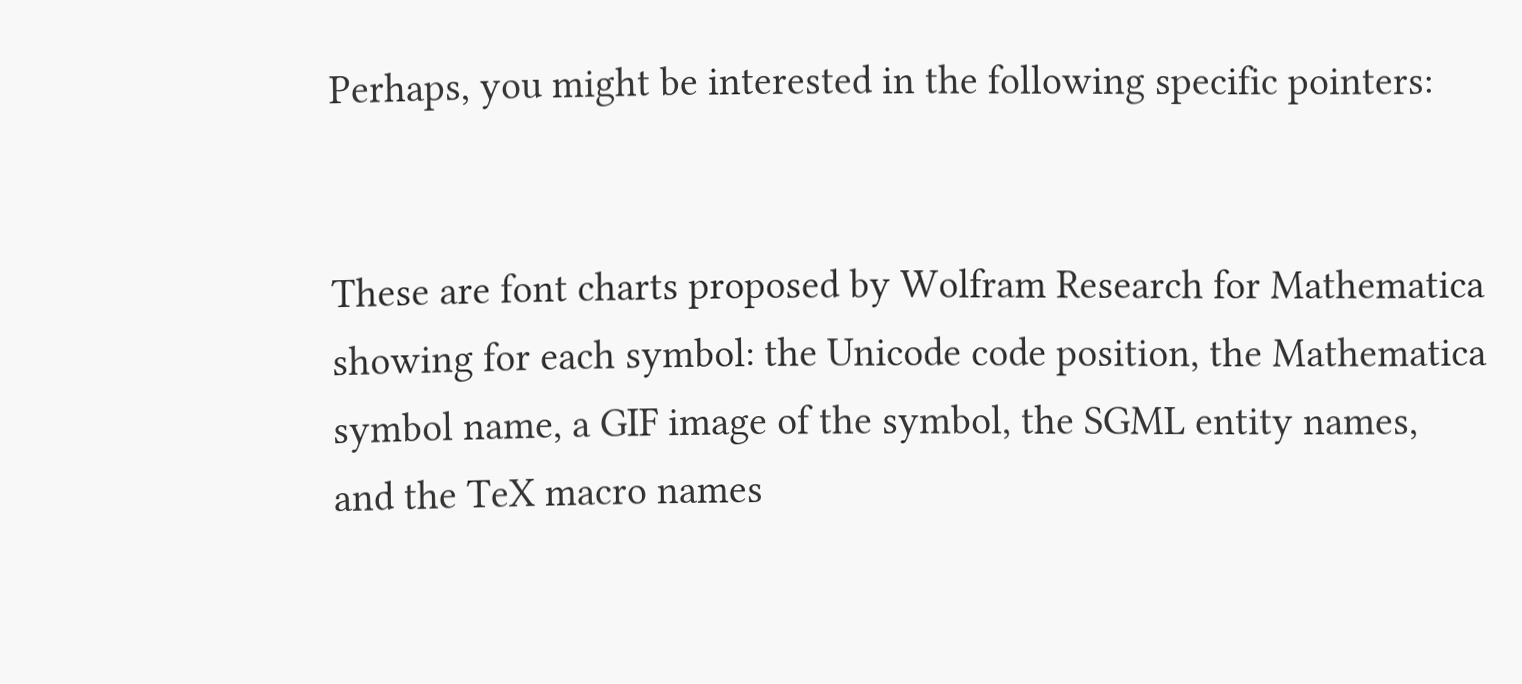Perhaps, you might be interested in the following specific pointers:


These are font charts proposed by Wolfram Research for Mathematica
showing for each symbol: the Unicode code position, the Mathematica
symbol name, a GIF image of the symbol, the SGML entity names,
and the TeX macro names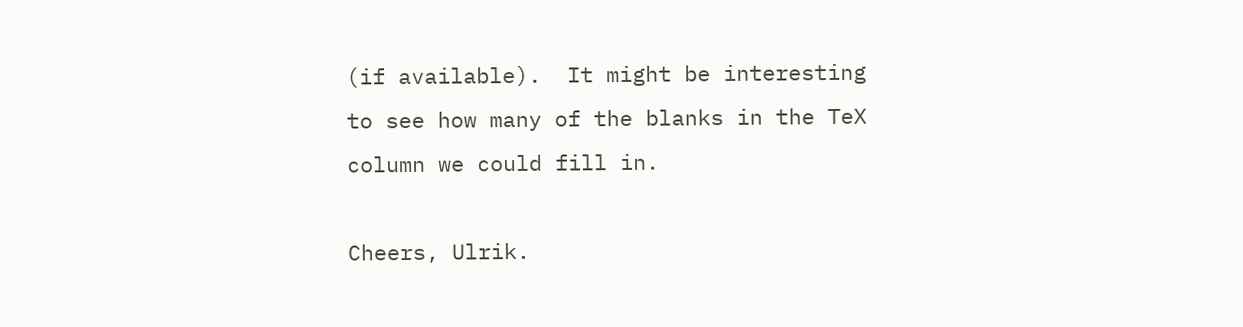(if available).  It might be interesting
to see how many of the blanks in the TeX column we could fill in.

Cheers, Ulrik.